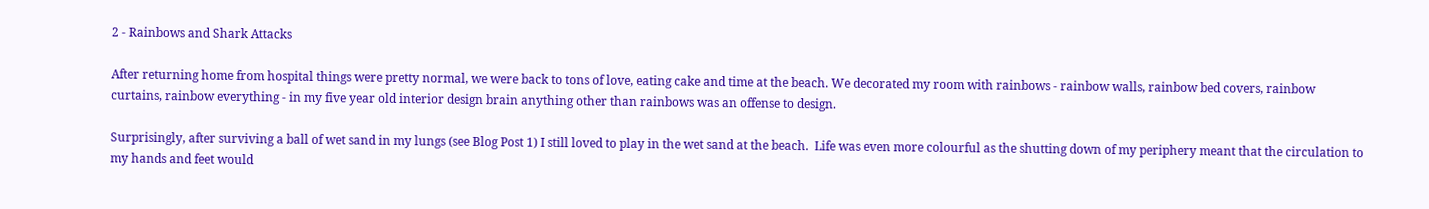2 - Rainbows and Shark Attacks

After returning home from hospital things were pretty normal, we were back to tons of love, eating cake and time at the beach. We decorated my room with rainbows - rainbow walls, rainbow bed covers, rainbow curtains, rainbow everything - in my five year old interior design brain anything other than rainbows was an offense to design.

Surprisingly, after surviving a ball of wet sand in my lungs (see Blog Post 1) I still loved to play in the wet sand at the beach.  Life was even more colourful as the shutting down of my periphery meant that the circulation to my hands and feet would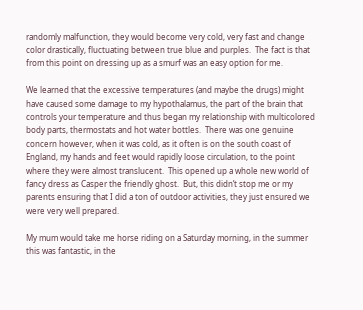randomly malfunction, they would become very cold, very fast and change color drastically, fluctuating between true blue and purples.  The fact is that from this point on dressing up as a smurf was an easy option for me.

We learned that the excessive temperatures (and maybe the drugs) might have caused some damage to my hypothalamus, the part of the brain that controls your temperature and thus began my relationship with multicolored body parts, thermostats and hot water bottles.  There was one genuine concern however, when it was cold, as it often is on the south coast of England, my hands and feet would rapidly loose circulation, to the point where they were almost translucent.  This opened up a whole new world of fancy dress as Casper the friendly ghost.  But, this didn’t stop me or my parents ensuring that I did a ton of outdoor activities, they just ensured we were very well prepared.

My mum would take me horse riding on a Saturday morning, in the summer this was fantastic, in the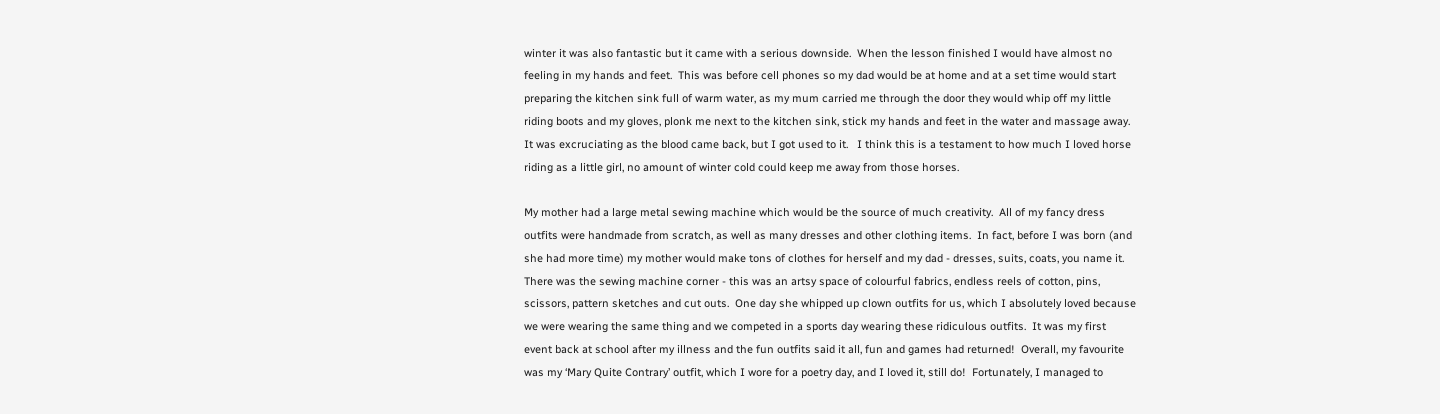winter it was also fantastic but it came with a serious downside.  When the lesson finished I would have almost no feeling in my hands and feet.  This was before cell phones so my dad would be at home and at a set time would start preparing the kitchen sink full of warm water, as my mum carried me through the door they would whip off my little riding boots and my gloves, plonk me next to the kitchen sink, stick my hands and feet in the water and massage away.  It was excruciating as the blood came back, but I got used to it.   I think this is a testament to how much I loved horse riding as a little girl, no amount of winter cold could keep me away from those horses.

My mother had a large metal sewing machine which would be the source of much creativity.  All of my fancy dress outfits were handmade from scratch, as well as many dresses and other clothing items.  In fact, before I was born (and she had more time) my mother would make tons of clothes for herself and my dad - dresses, suits, coats, you name it.  There was the sewing machine corner - this was an artsy space of colourful fabrics, endless reels of cotton, pins, scissors, pattern sketches and cut outs.  One day she whipped up clown outfits for us, which I absolutely loved because we were wearing the same thing and we competed in a sports day wearing these ridiculous outfits.  It was my first event back at school after my illness and the fun outfits said it all, fun and games had returned!  Overall, my favourite was my ‘Mary Quite Contrary’ outfit, which I wore for a poetry day, and I loved it, still do!  Fortunately, I managed to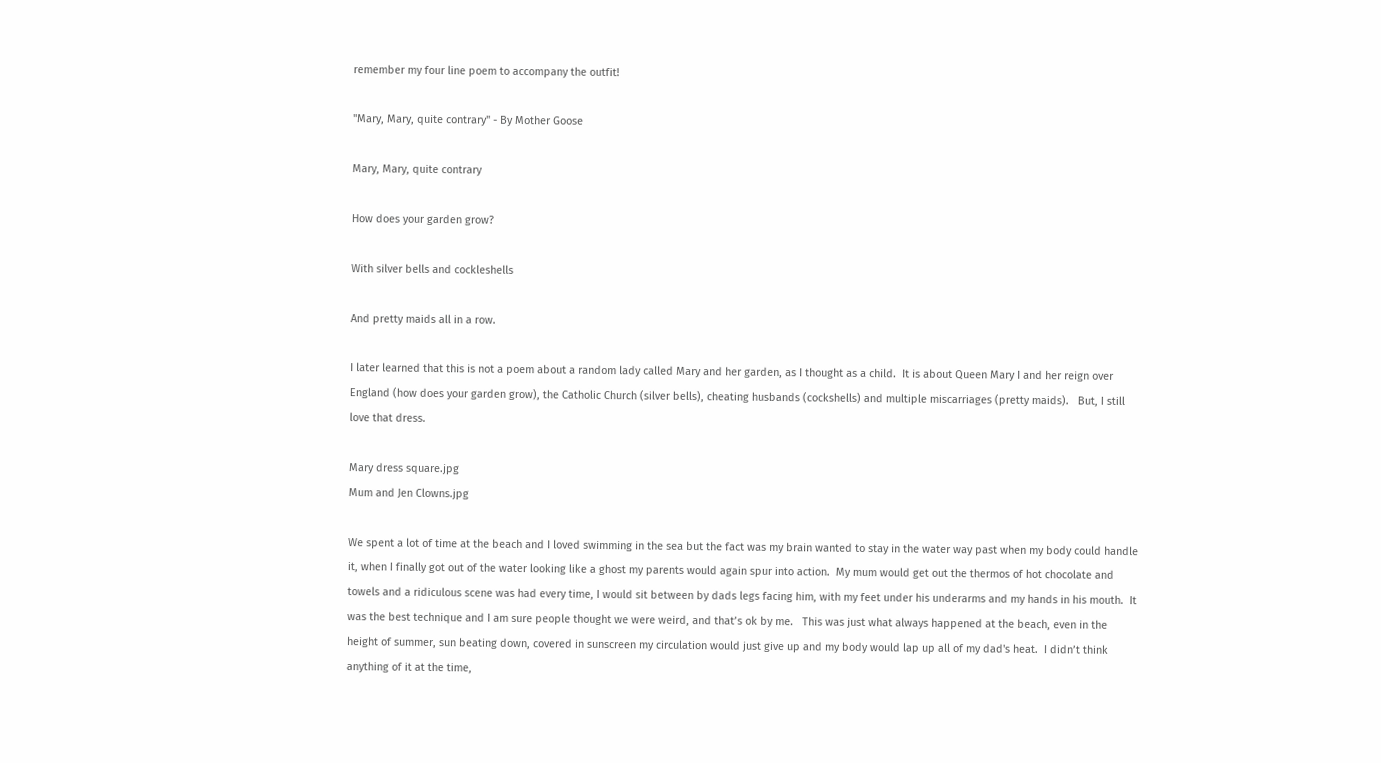remember my four line poem to accompany the outfit!

"Mary, Mary, quite contrary" - By Mother Goose

Mary, Mary, quite contrary

How does your garden grow?

With silver bells and cockleshells

And pretty maids all in a row.

I later learned that this is not a poem about a random lady called Mary and her garden, as I thought as a child.  It is about Queen Mary I and her reign over England (how does your garden grow), the Catholic Church (silver bells), cheating husbands (cockshells) and multiple miscarriages (pretty maids).   But, I still love that dress.

Mary dress square.jpg
Mum and Jen Clowns.jpg

We spent a lot of time at the beach and I loved swimming in the sea but the fact was my brain wanted to stay in the water way past when my body could handle it, when I finally got out of the water looking like a ghost my parents would again spur into action.  My mum would get out the thermos of hot chocolate and towels and a ridiculous scene was had every time, I would sit between by dads legs facing him, with my feet under his underarms and my hands in his mouth.  It was the best technique and I am sure people thought we were weird, and that’s ok by me.   This was just what always happened at the beach, even in the height of summer, sun beating down, covered in sunscreen my circulation would just give up and my body would lap up all of my dad's heat.  I didn’t think anything of it at the time,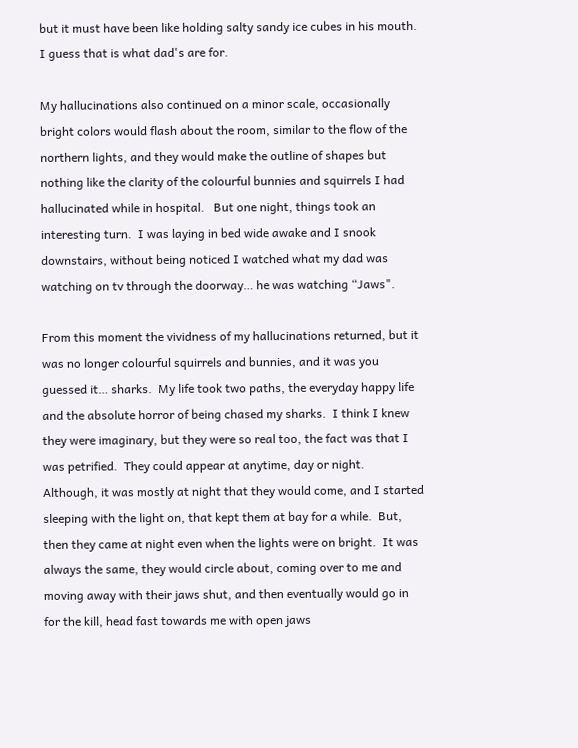but it must have been like holding salty sandy ice cubes in his mouth.  I guess that is what dad's are for.

My hallucinations also continued on a minor scale, occasionally bright colors would flash about the room, similar to the flow of the northern lights, and they would make the outline of shapes but nothing like the clarity of the colourful bunnies and squirrels I had hallucinated while in hospital.   But one night, things took an interesting turn.  I was laying in bed wide awake and I snook downstairs, without being noticed I watched what my dad was watching on tv through the doorway… he was watching “Jaws".

From this moment the vividness of my hallucinations returned, but it was no longer colourful squirrels and bunnies, and it was you guessed it… sharks.  My life took two paths, the everyday happy life and the absolute horror of being chased my sharks.  I think I knew they were imaginary, but they were so real too, the fact was that I was petrified.  They could appear at anytime, day or night.  Although, it was mostly at night that they would come, and I started sleeping with the light on, that kept them at bay for a while.  But, then they came at night even when the lights were on bright.  It was always the same, they would circle about, coming over to me and moving away with their jaws shut, and then eventually would go in for the kill, head fast towards me with open jaws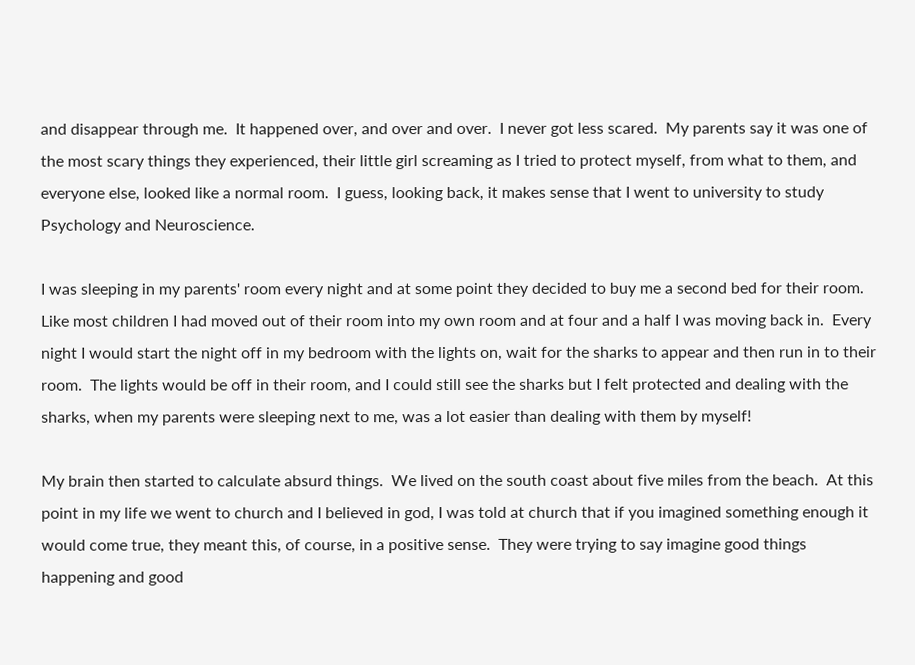and disappear through me.  It happened over, and over and over.  I never got less scared.  My parents say it was one of the most scary things they experienced, their little girl screaming as I tried to protect myself, from what to them, and everyone else, looked like a normal room.  I guess, looking back, it makes sense that I went to university to study Psychology and Neuroscience.

I was sleeping in my parents' room every night and at some point they decided to buy me a second bed for their room.  Like most children I had moved out of their room into my own room and at four and a half I was moving back in.  Every night I would start the night off in my bedroom with the lights on, wait for the sharks to appear and then run in to their room.  The lights would be off in their room, and I could still see the sharks but I felt protected and dealing with the sharks, when my parents were sleeping next to me, was a lot easier than dealing with them by myself!

My brain then started to calculate absurd things.  We lived on the south coast about five miles from the beach.  At this point in my life we went to church and I believed in god, I was told at church that if you imagined something enough it would come true, they meant this, of course, in a positive sense.  They were trying to say imagine good things happening and good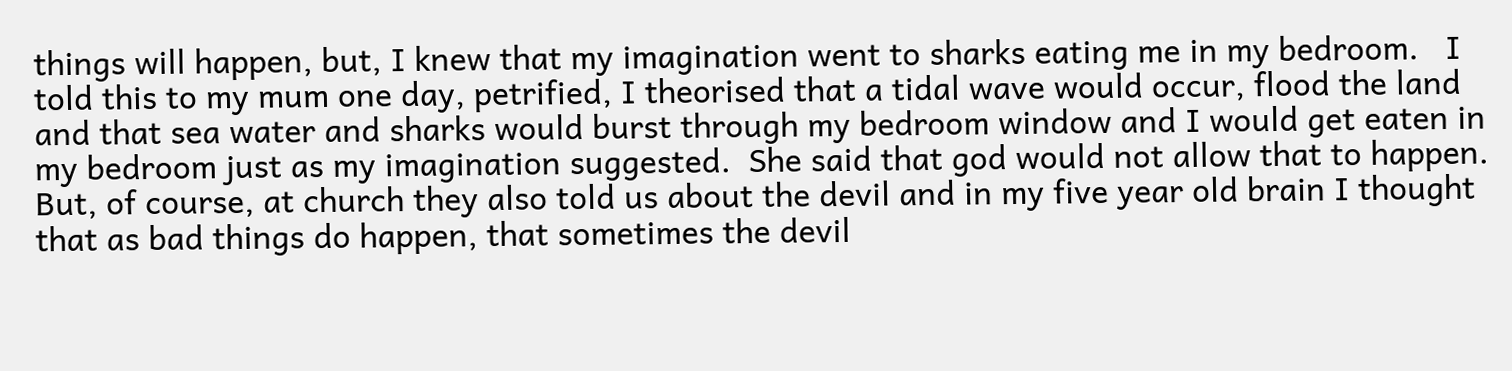things will happen, but, I knew that my imagination went to sharks eating me in my bedroom.   I told this to my mum one day, petrified, I theorised that a tidal wave would occur, flood the land and that sea water and sharks would burst through my bedroom window and I would get eaten in my bedroom just as my imagination suggested.  She said that god would not allow that to happen.  But, of course, at church they also told us about the devil and in my five year old brain I thought that as bad things do happen, that sometimes the devil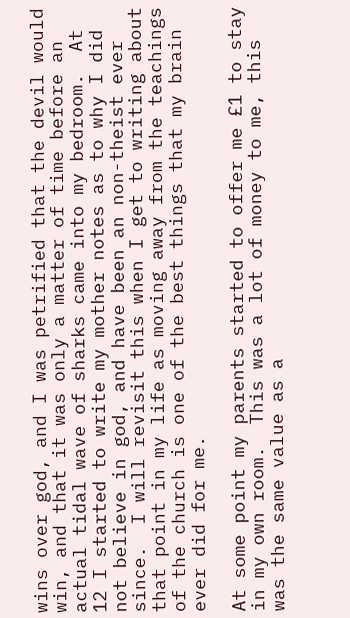wins over god, and I was petrified that the devil would win, and that it was only a matter of time before an actual tidal wave of sharks came into my bedroom.  At 12 I started to write my mother notes as to why I did not believe in god, and have been an non-theist ever since.  I will revisit this when I get to writing about that point in my life as moving away from the teachings of the church is one of the best things that my brain ever did for me.

At some point my parents started to offer me £1 to stay in my own room.  This was a lot of money to me, this was the same value as a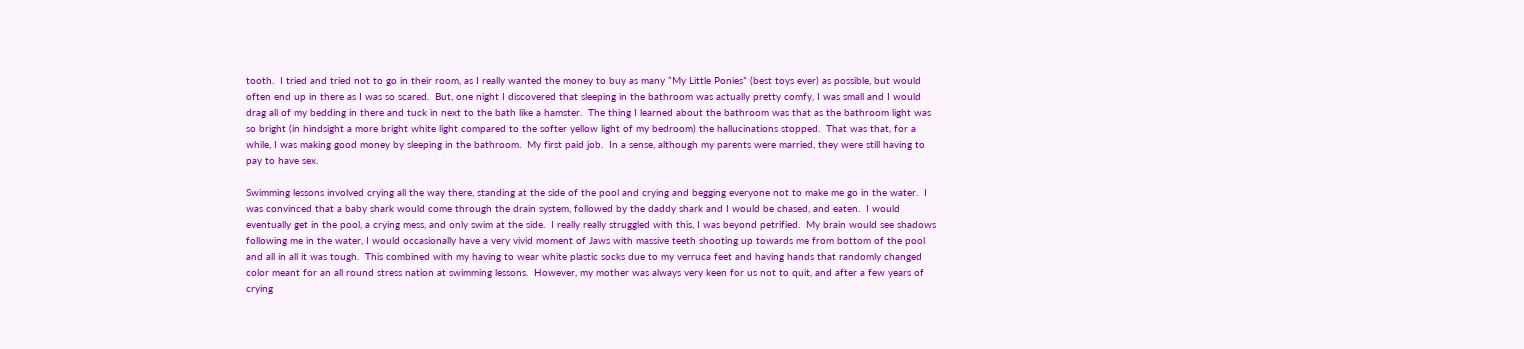tooth.  I tried and tried not to go in their room, as I really wanted the money to buy as many “My Little Ponies” (best toys ever) as possible, but would often end up in there as I was so scared.  But, one night I discovered that sleeping in the bathroom was actually pretty comfy, I was small and I would drag all of my bedding in there and tuck in next to the bath like a hamster.  The thing I learned about the bathroom was that as the bathroom light was so bright (in hindsight a more bright white light compared to the softer yellow light of my bedroom) the hallucinations stopped.  That was that, for a while, I was making good money by sleeping in the bathroom.  My first paid job.  In a sense, although my parents were married, they were still having to pay to have sex.

Swimming lessons involved crying all the way there, standing at the side of the pool and crying and begging everyone not to make me go in the water.  I was convinced that a baby shark would come through the drain system, followed by the daddy shark and I would be chased, and eaten.  I would eventually get in the pool, a crying mess, and only swim at the side.  I really really struggled with this, I was beyond petrified.  My brain would see shadows following me in the water, I would occasionally have a very vivid moment of Jaws with massive teeth shooting up towards me from bottom of the pool and all in all it was tough.  This combined with my having to wear white plastic socks due to my verruca feet and having hands that randomly changed color meant for an all round stress nation at swimming lessons.  However, my mother was always very keen for us not to quit, and after a few years of crying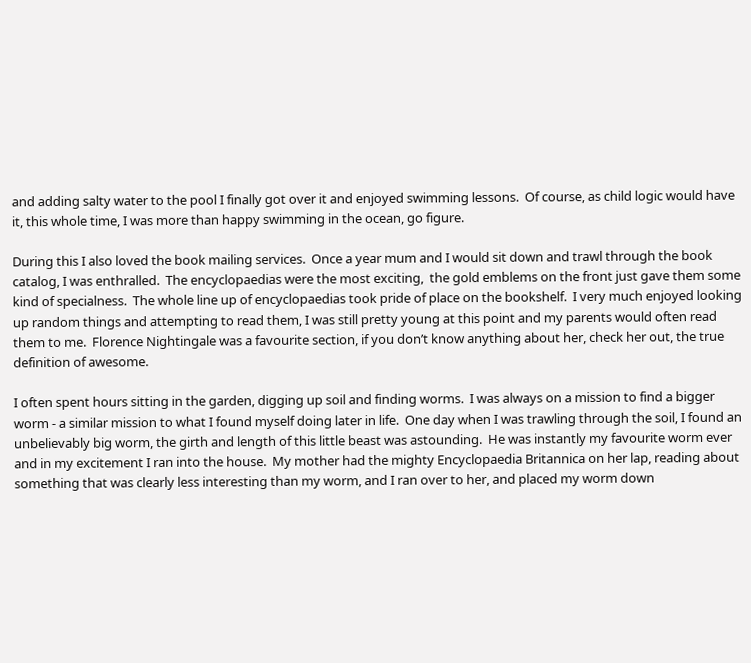and adding salty water to the pool I finally got over it and enjoyed swimming lessons.  Of course, as child logic would have it, this whole time, I was more than happy swimming in the ocean, go figure.

During this I also loved the book mailing services.  Once a year mum and I would sit down and trawl through the book catalog, I was enthralled.  The encyclopaedias were the most exciting,  the gold emblems on the front just gave them some kind of specialness.  The whole line up of encyclopaedias took pride of place on the bookshelf.  I very much enjoyed looking up random things and attempting to read them, I was still pretty young at this point and my parents would often read them to me.  Florence Nightingale was a favourite section, if you don’t know anything about her, check her out, the true definition of awesome.

I often spent hours sitting in the garden, digging up soil and finding worms.  I was always on a mission to find a bigger worm - a similar mission to what I found myself doing later in life.  One day when I was trawling through the soil, I found an unbelievably big worm, the girth and length of this little beast was astounding.  He was instantly my favourite worm ever and in my excitement I ran into the house.  My mother had the mighty Encyclopaedia Britannica on her lap, reading about something that was clearly less interesting than my worm, and I ran over to her, and placed my worm down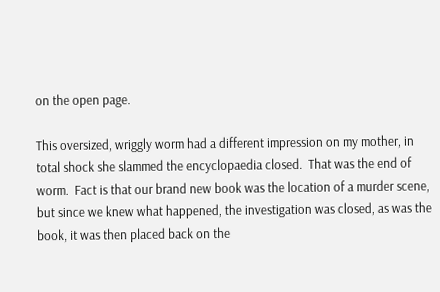on the open page.

This oversized, wriggly worm had a different impression on my mother, in total shock she slammed the encyclopaedia closed.  That was the end of worm.  Fact is that our brand new book was the location of a murder scene, but since we knew what happened, the investigation was closed, as was the book, it was then placed back on the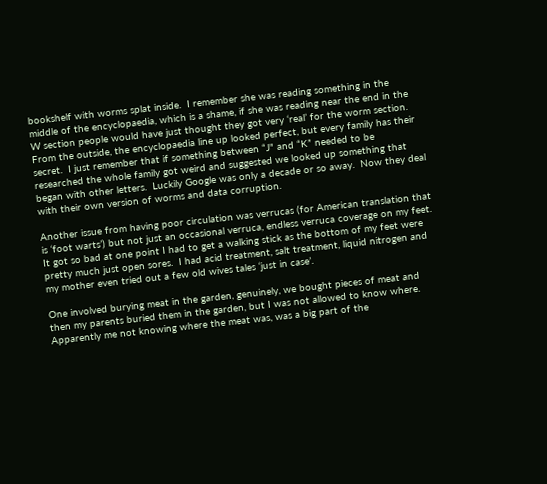bookshelf with worms splat inside.  I remember she was reading something in the middle of the encyclopaedia, which is a shame, if she was reading near the end in the W section people would have just thought they got very ‘real’ for the worm section.  From the outside, the encyclopaedia line up looked perfect, but every family has their secret.  I just remember that if something between “J" and “K” needed to be researched the whole family got weird and suggested we looked up something that began with other letters.  Luckily Google was only a decade or so away.  Now they deal with their own version of worms and data corruption.

Another issue from having poor circulation was verrucas (for American translation that is ‘foot warts’) but not just an occasional verruca, endless verruca coverage on my feet.  It got so bad at one point I had to get a walking stick as the bottom of my feet were pretty much just open sores.  I had acid treatment, salt treatment, liquid nitrogen and my mother even tried out a few old wives tales ‘just in case’.

One involved burying meat in the garden, genuinely, we bought pieces of meat and then my parents buried them in the garden, but I was not allowed to know where.  Apparently me not knowing where the meat was, was a big part of the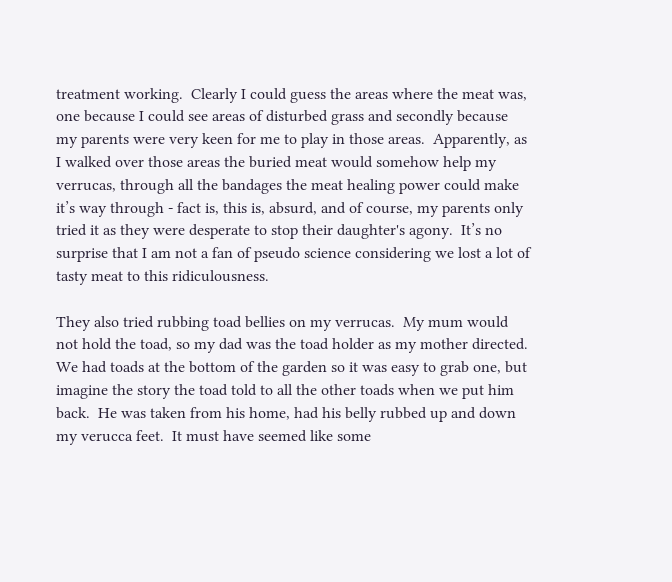treatment working.  Clearly I could guess the areas where the meat was, one because I could see areas of disturbed grass and secondly because my parents were very keen for me to play in those areas.  Apparently, as I walked over those areas the buried meat would somehow help my verrucas, through all the bandages the meat healing power could make it’s way through - fact is, this is, absurd, and of course, my parents only tried it as they were desperate to stop their daughter's agony.  It’s no surprise that I am not a fan of pseudo science considering we lost a lot of tasty meat to this ridiculousness.

They also tried rubbing toad bellies on my verrucas.  My mum would not hold the toad, so my dad was the toad holder as my mother directed.  We had toads at the bottom of the garden so it was easy to grab one, but imagine the story the toad told to all the other toads when we put him back.  He was taken from his home, had his belly rubbed up and down my verucca feet.  It must have seemed like some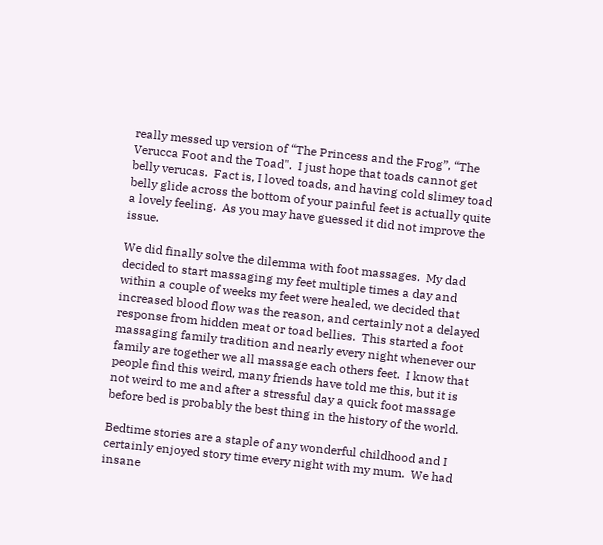really messed up version of “The Princess and the Frog”, “The Verucca Foot and the Toad".  I just hope that toads cannot get belly verucas.  Fact is, I loved toads, and having cold slimey toad belly glide across the bottom of your painful feet is actually quite a lovely feeling.  As you may have guessed it did not improve the issue.

We did finally solve the dilemma with foot massages.  My dad decided to start massaging my feet multiple times a day and within a couple of weeks my feet were healed, we decided that increased blood flow was the reason, and certainly not a delayed response from hidden meat or toad bellies.  This started a foot massaging family tradition and nearly every night whenever our family are together we all massage each others feet.  I know that people find this weird, many friends have told me this, but it is not weird to me and after a stressful day a quick foot massage before bed is probably the best thing in the history of the world.

Bedtime stories are a staple of any wonderful childhood and I certainly enjoyed story time every night with my mum.  We had insane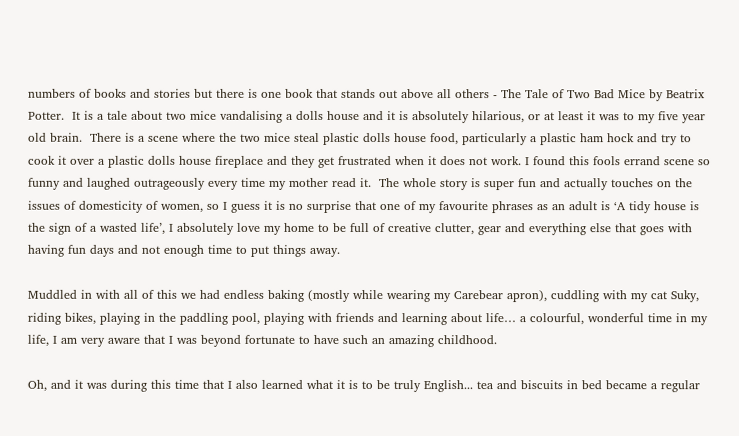numbers of books and stories but there is one book that stands out above all others - The Tale of Two Bad Mice by Beatrix Potter.  It is a tale about two mice vandalising a dolls house and it is absolutely hilarious, or at least it was to my five year old brain.  There is a scene where the two mice steal plastic dolls house food, particularly a plastic ham hock and try to cook it over a plastic dolls house fireplace and they get frustrated when it does not work. I found this fools errand scene so funny and laughed outrageously every time my mother read it.  The whole story is super fun and actually touches on the issues of domesticity of women, so I guess it is no surprise that one of my favourite phrases as an adult is ‘A tidy house is the sign of a wasted life’, I absolutely love my home to be full of creative clutter, gear and everything else that goes with having fun days and not enough time to put things away.

Muddled in with all of this we had endless baking (mostly while wearing my Carebear apron), cuddling with my cat Suky, riding bikes, playing in the paddling pool, playing with friends and learning about life… a colourful, wonderful time in my life, I am very aware that I was beyond fortunate to have such an amazing childhood.

Oh, and it was during this time that I also learned what it is to be truly English... tea and biscuits in bed became a regular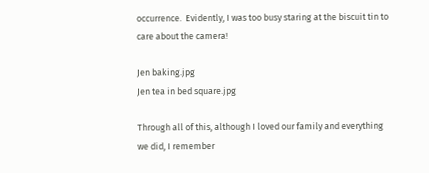occurrence.  Evidently, I was too busy staring at the biscuit tin to care about the camera!

Jen baking.jpg
Jen tea in bed square.jpg

Through all of this, although I loved our family and everything we did, I remember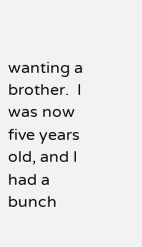wanting a brother.  I was now five years old, and I had a bunch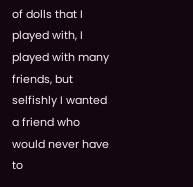of dolls that I played with, I played with many friends, but selfishly I wanted a friend who would never have to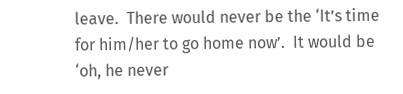leave.  There would never be the ‘It’s time for him/her to go home now’.  It would be ‘oh, he never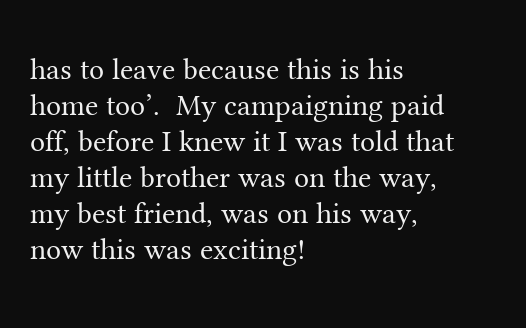has to leave because this is his home too’.  My campaigning paid off, before I knew it I was told that my little brother was on the way, my best friend, was on his way, now this was exciting!